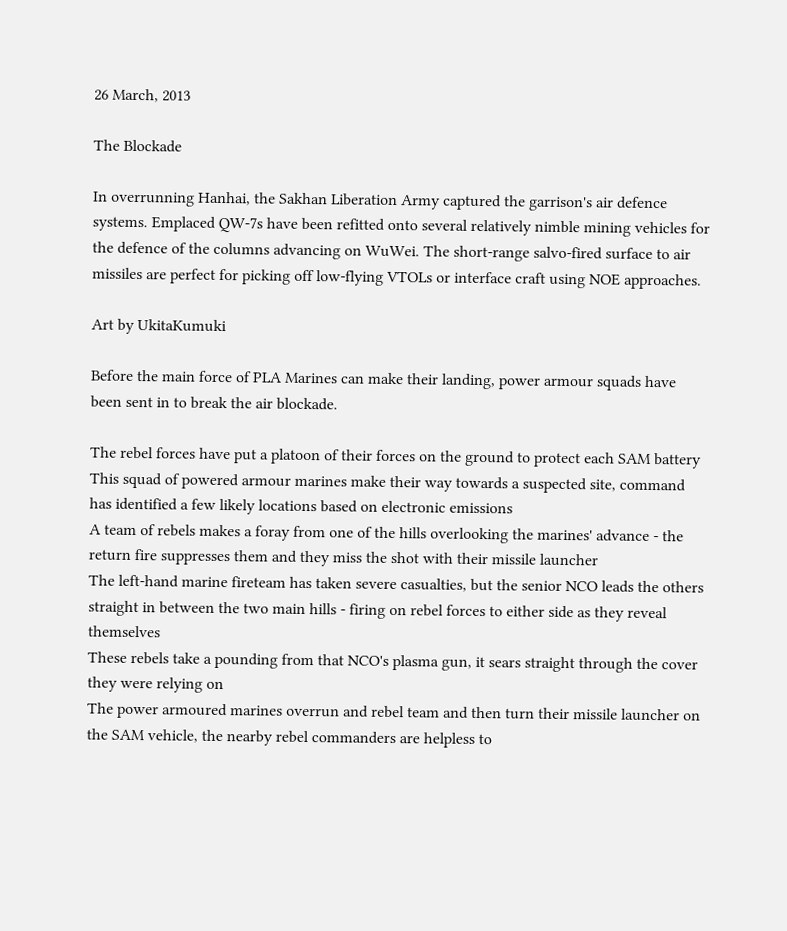26 March, 2013

The Blockade

In overrunning Hanhai, the Sakhan Liberation Army captured the garrison's air defence systems. Emplaced QW-7s have been refitted onto several relatively nimble mining vehicles for the defence of the columns advancing on WuWei. The short-range salvo-fired surface to air missiles are perfect for picking off low-flying VTOLs or interface craft using NOE approaches.

Art by UkitaKumuki

Before the main force of PLA Marines can make their landing, power armour squads have been sent in to break the air blockade.

The rebel forces have put a platoon of their forces on the ground to protect each SAM battery
This squad of powered armour marines make their way towards a suspected site, command has identified a few likely locations based on electronic emissions
A team of rebels makes a foray from one of the hills overlooking the marines' advance - the return fire suppresses them and they miss the shot with their missile launcher
The left-hand marine fireteam has taken severe casualties, but the senior NCO leads the others straight in between the two main hills - firing on rebel forces to either side as they reveal themselves
These rebels take a pounding from that NCO's plasma gun, it sears straight through the cover they were relying on
The power armoured marines overrun and rebel team and then turn their missile launcher on the SAM vehicle, the nearby rebel commanders are helpless to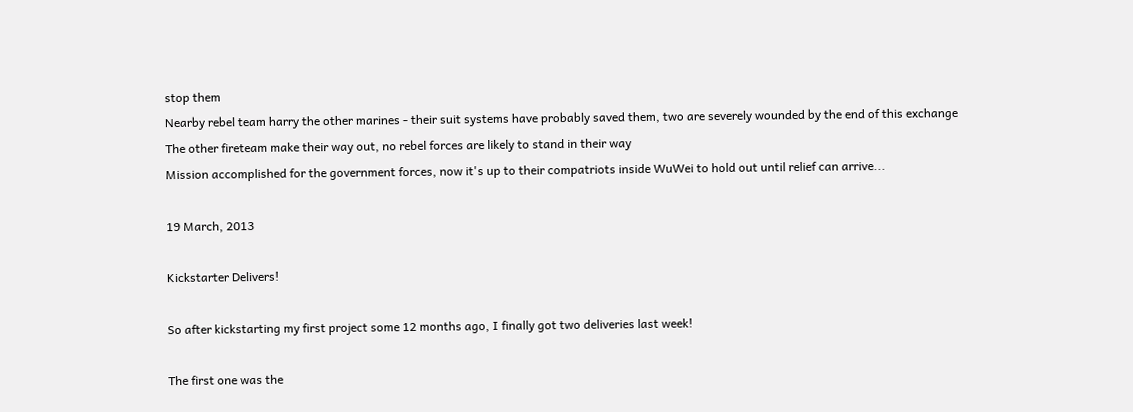stop them
Nearby rebel team harry the other marines - their suit systems have probably saved them, two are severely wounded by the end of this exchange
The other fireteam make their way out, no rebel forces are likely to stand in their way
Mission accomplished for the government forces, now it's up to their compatriots inside WuWei to hold out until relief can arrive...

19 March, 2013

Kickstarter Delivers!

So after kickstarting my first project some 12 months ago, I finally got two deliveries last week!

The first one was the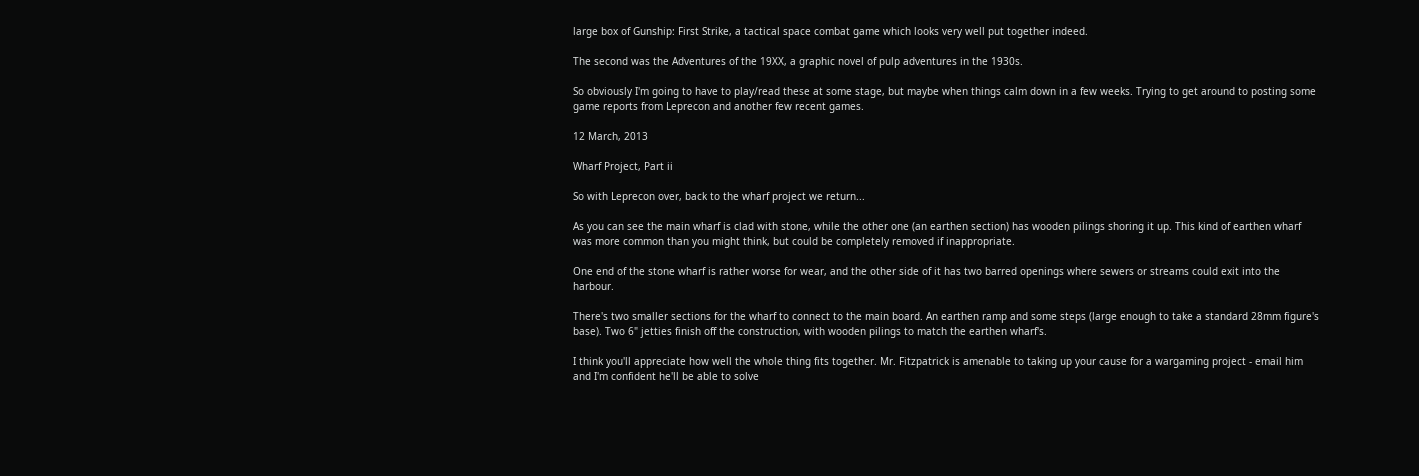large box of Gunship: First Strike, a tactical space combat game which looks very well put together indeed.

The second was the Adventures of the 19XX, a graphic novel of pulp adventures in the 1930s.

So obviously I'm going to have to play/read these at some stage, but maybe when things calm down in a few weeks. Trying to get around to posting some game reports from Leprecon and another few recent games.

12 March, 2013

Wharf Project, Part ii

So with Leprecon over, back to the wharf project we return...

As you can see the main wharf is clad with stone, while the other one (an earthen section) has wooden pilings shoring it up. This kind of earthen wharf was more common than you might think, but could be completely removed if inappropriate.

One end of the stone wharf is rather worse for wear, and the other side of it has two barred openings where sewers or streams could exit into the harbour.

There's two smaller sections for the wharf to connect to the main board. An earthen ramp and some steps (large enough to take a standard 28mm figure's base). Two 6" jetties finish off the construction, with wooden pilings to match the earthen wharf's.

I think you'll appreciate how well the whole thing fits together. Mr. Fitzpatrick is amenable to taking up your cause for a wargaming project - email him and I'm confident he'll be able to solve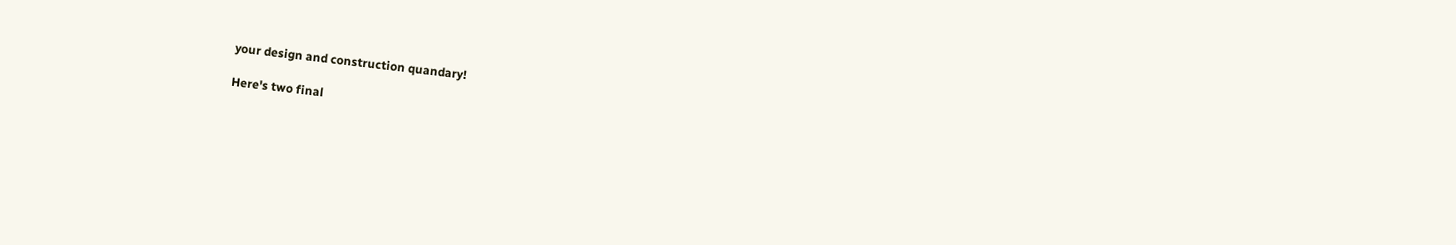your design and construction quandary!

Here's two final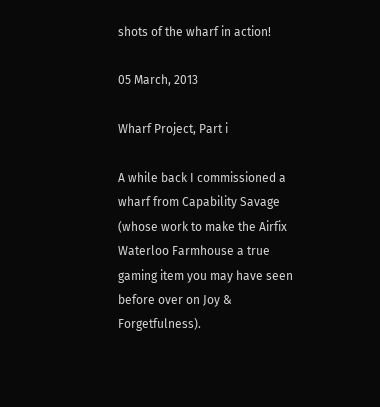shots of the wharf in action!

05 March, 2013

Wharf Project, Part i

A while back I commissioned a wharf from Capability Savage (whose work to make the Airfix Waterloo Farmhouse a true gaming item you may have seen before over on Joy & Forgetfulness).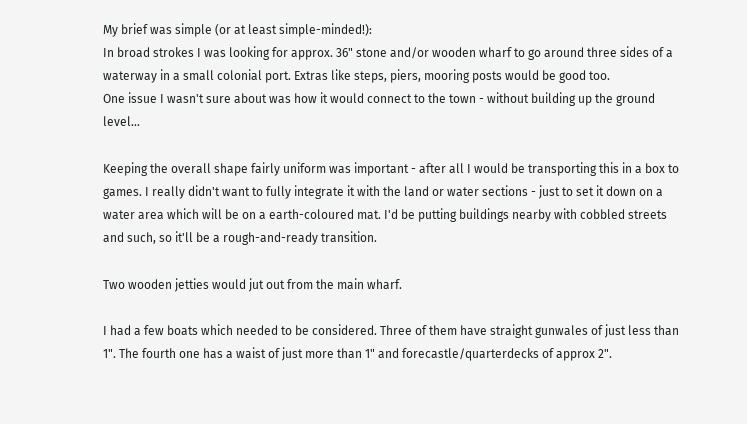My brief was simple (or at least simple-minded!):
In broad strokes I was looking for approx. 36" stone and/or wooden wharf to go around three sides of a waterway in a small colonial port. Extras like steps, piers, mooring posts would be good too.
One issue I wasn't sure about was how it would connect to the town - without building up the ground level...

Keeping the overall shape fairly uniform was important - after all I would be transporting this in a box to games. I really didn't want to fully integrate it with the land or water sections - just to set it down on a water area which will be on a earth-coloured mat. I'd be putting buildings nearby with cobbled streets and such, so it'll be a rough-and-ready transition.

Two wooden jetties would jut out from the main wharf.

I had a few boats which needed to be considered. Three of them have straight gunwales of just less than 1". The fourth one has a waist of just more than 1" and forecastle/quarterdecks of approx 2".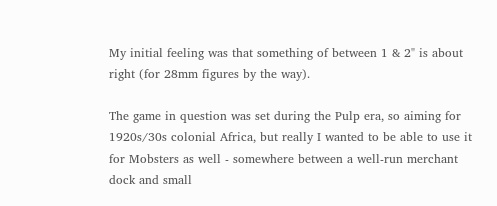My initial feeling was that something of between 1 & 2" is about right (for 28mm figures by the way).

The game in question was set during the Pulp era, so aiming for 1920s/30s colonial Africa, but really I wanted to be able to use it for Mobsters as well - somewhere between a well-run merchant dock and small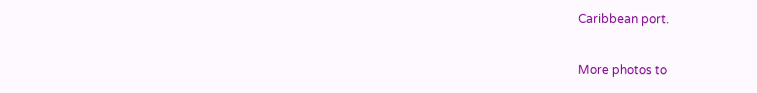Caribbean port.

More photos to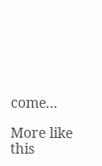come...

More like this